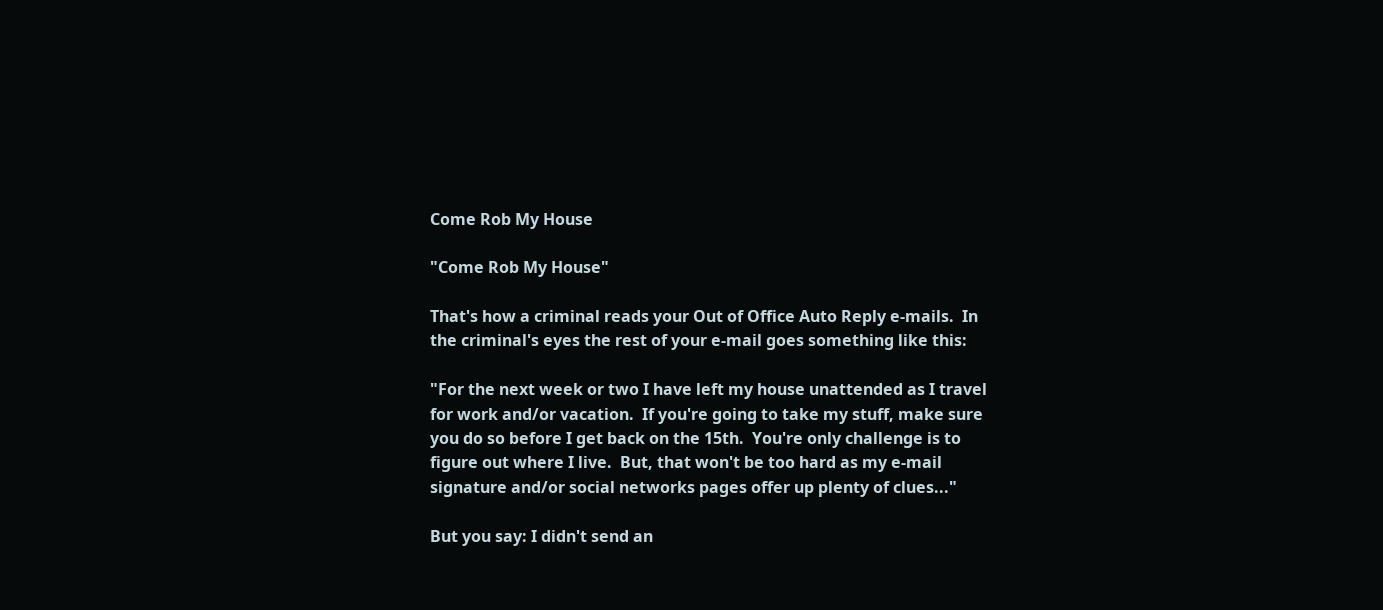Come Rob My House

"Come Rob My House"

That's how a criminal reads your Out of Office Auto Reply e-mails.  In the criminal's eyes the rest of your e-mail goes something like this:

"For the next week or two I have left my house unattended as I travel for work and/or vacation.  If you're going to take my stuff, make sure you do so before I get back on the 15th.  You're only challenge is to figure out where I live.  But, that won't be too hard as my e-mail signature and/or social networks pages offer up plenty of clues..."

But you say: I didn't send an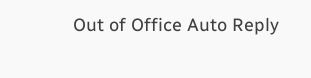Out of Office Auto Reply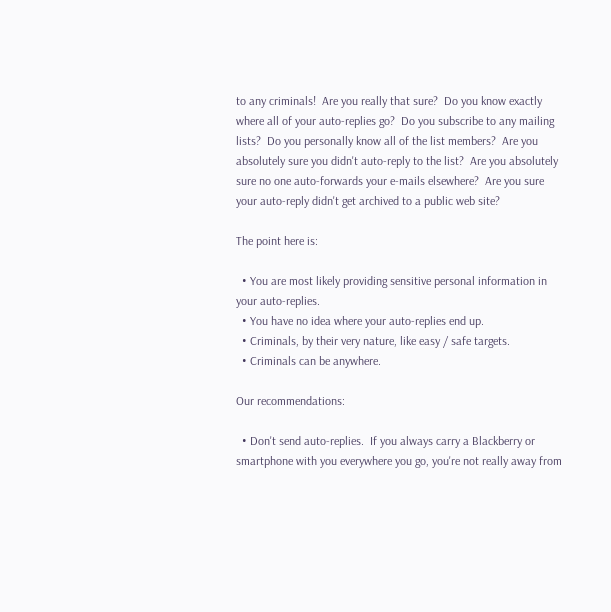to any criminals!  Are you really that sure?  Do you know exactly where all of your auto-replies go?  Do you subscribe to any mailing lists?  Do you personally know all of the list members?  Are you absolutely sure you didn't auto-reply to the list?  Are you absolutely sure no one auto-forwards your e-mails elsewhere?  Are you sure your auto-reply didn't get archived to a public web site?

The point here is:

  • You are most likely providing sensitive personal information in your auto-replies.
  • You have no idea where your auto-replies end up.
  • Criminals, by their very nature, like easy / safe targets.
  • Criminals can be anywhere.

Our recommendations:

  • Don't send auto-replies.  If you always carry a Blackberry or smartphone with you everywhere you go, you're not really away from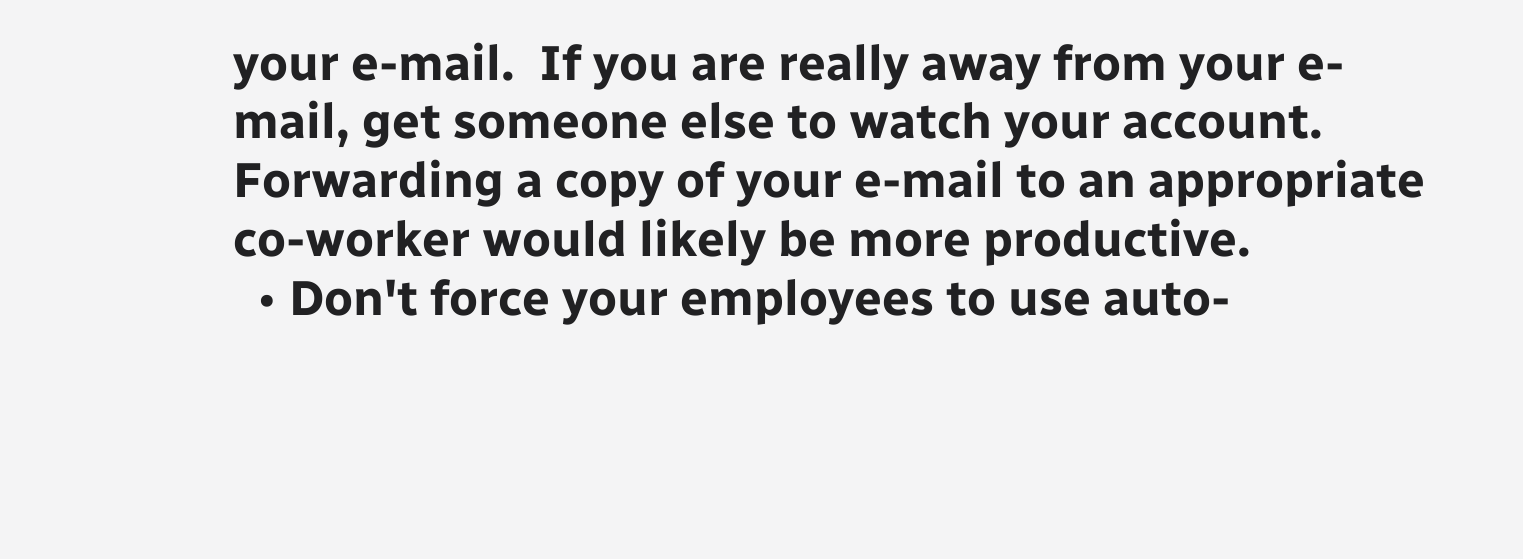your e-mail.  If you are really away from your e-mail, get someone else to watch your account.  Forwarding a copy of your e-mail to an appropriate co-worker would likely be more productive.
  • Don't force your employees to use auto-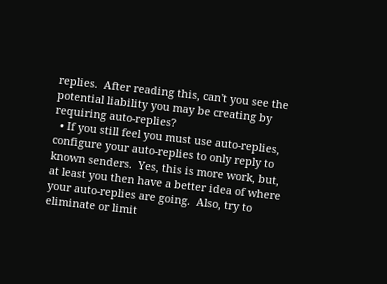replies.  After reading this, can't you see the potential liability you may be creating by requiring auto-replies?
  • If you still feel you must use auto-replies, configure your auto-replies to only reply to known senders.  Yes, this is more work, but, at least you then have a better idea of where your auto-replies are going.  Also, try to eliminate or limit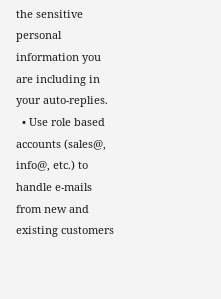the sensitive personal information you are including in your auto-replies.
  • Use role based accounts (sales@, info@, etc.) to handle e-mails from new and existing customers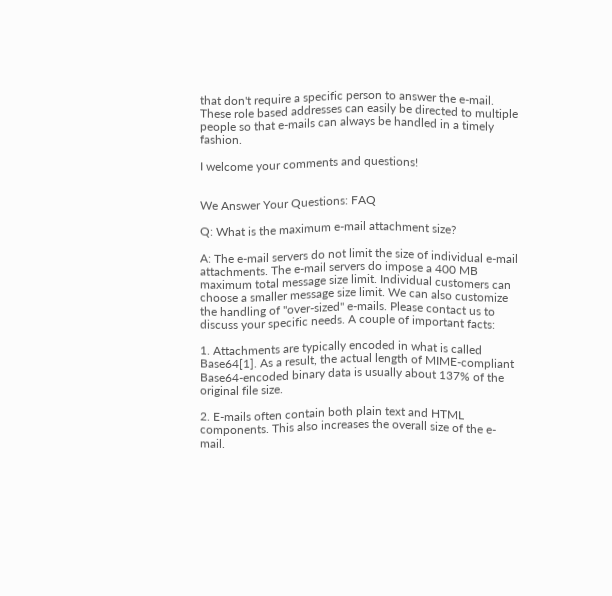that don't require a specific person to answer the e-mail.  These role based addresses can easily be directed to multiple people so that e-mails can always be handled in a timely fashion.

I welcome your comments and questions!


We Answer Your Questions: FAQ

Q: What is the maximum e-mail attachment size?

A: The e-mail servers do not limit the size of individual e-mail attachments. The e-mail servers do impose a 400 MB maximum total message size limit. Individual customers can choose a smaller message size limit. We can also customize the handling of "over-sized" e-mails. Please contact us to discuss your specific needs. A couple of important facts:

1. Attachments are typically encoded in what is called Base64[1]. As a result, the actual length of MIME-compliant Base64-encoded binary data is usually about 137% of the original file size.

2. E-mails often contain both plain text and HTML components. This also increases the overall size of the e-mail.